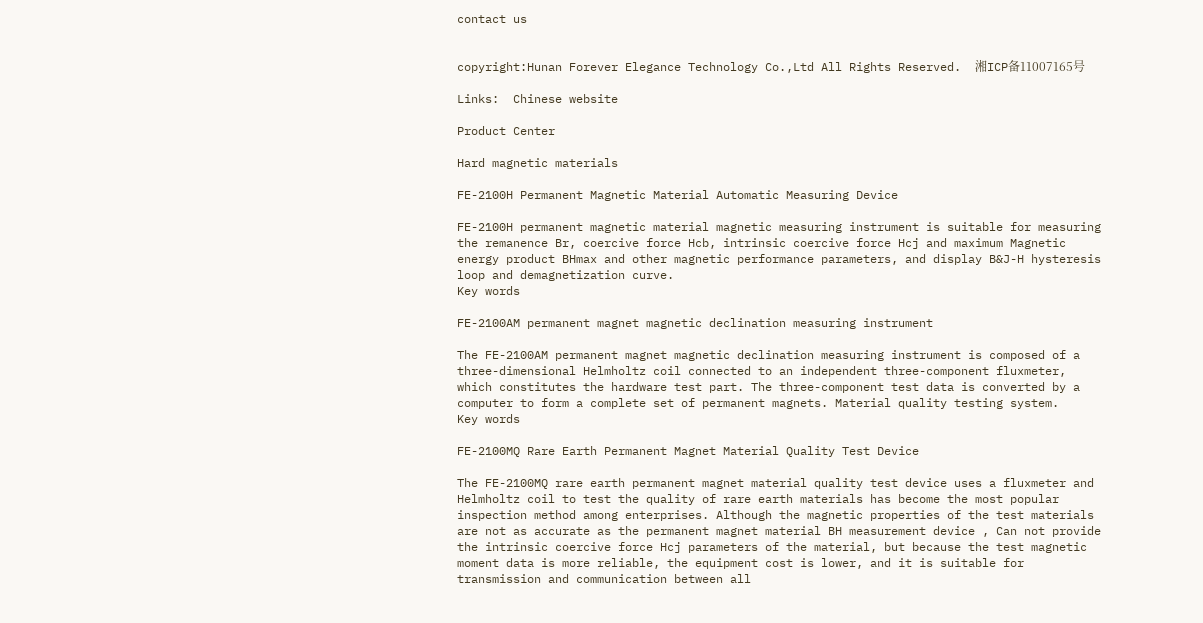contact us


copyright:Hunan Forever Elegance Technology Co.,Ltd All Rights Reserved.  湘ICP备11007165号

Links:  Chinese website

Product Center

Hard magnetic materials

FE-2100H Permanent Magnetic Material Automatic Measuring Device

FE-2100H permanent magnetic material magnetic measuring instrument is suitable for measuring the remanence Br, coercive force Hcb, intrinsic coercive force Hcj and maximum Magnetic energy product BHmax and other magnetic performance parameters, and display B&J-H hysteresis loop and demagnetization curve.
Key words

FE-2100AM permanent magnet magnetic declination measuring instrument

The FE-2100AM permanent magnet magnetic declination measuring instrument is composed of a three-dimensional Helmholtz coil connected to an independent three-component fluxmeter, which constitutes the hardware test part. The three-component test data is converted by a computer to form a complete set of permanent magnets. Material quality testing system.
Key words

FE-2100MQ Rare Earth Permanent Magnet Material Quality Test Device

The FE-2100MQ rare earth permanent magnet material quality test device uses a fluxmeter and Helmholtz coil to test the quality of rare earth materials has become the most popular inspection method among enterprises. Although the magnetic properties of the test materials are not as accurate as the permanent magnet material BH measurement device , Can not provide the intrinsic coercive force Hcj parameters of the material, but because the test magnetic moment data is more reliable, the equipment cost is lower, and it is suitable for transmission and communication between all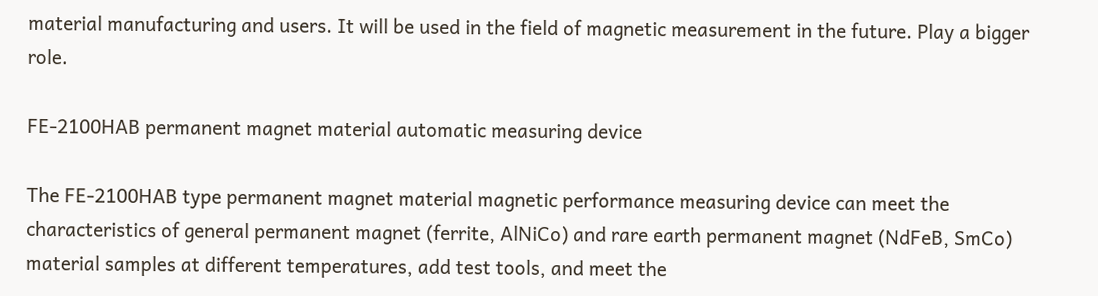material manufacturing and users. It will be used in the field of magnetic measurement in the future. Play a bigger role.

FE-2100HAB permanent magnet material automatic measuring device

The FE-2100HAB type permanent magnet material magnetic performance measuring device can meet the characteristics of general permanent magnet (ferrite, AlNiCo) and rare earth permanent magnet (NdFeB, SmCo) material samples at different temperatures, add test tools, and meet the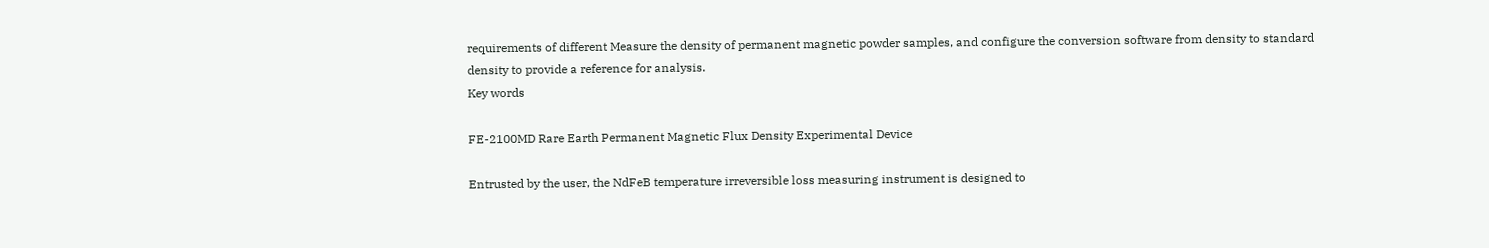requirements of different Measure the density of permanent magnetic powder samples, and configure the conversion software from density to standard density to provide a reference for analysis.
Key words

FE-2100MD Rare Earth Permanent Magnetic Flux Density Experimental Device

Entrusted by the user, the NdFeB temperature irreversible loss measuring instrument is designed to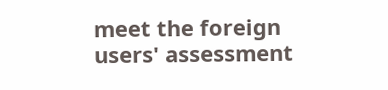meet the foreign users' assessment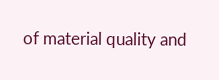of material quality and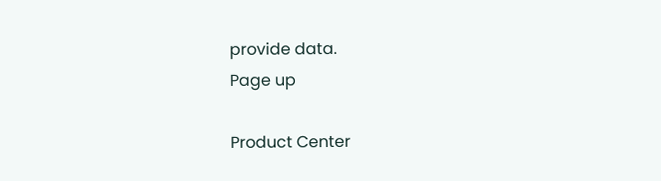provide data.
Page up

Product Center